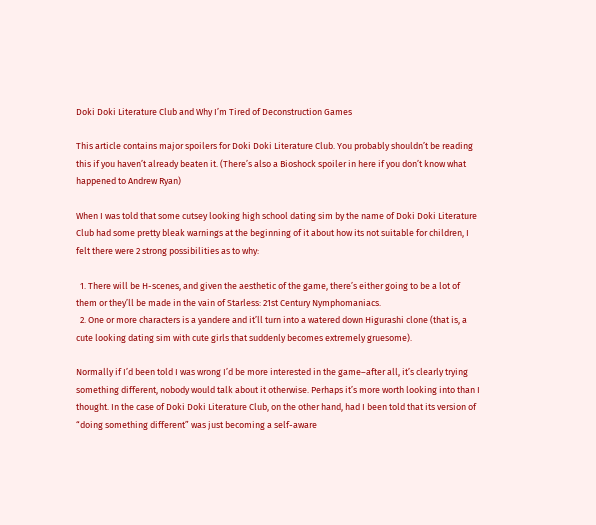Doki Doki Literature Club and Why I’m Tired of Deconstruction Games

This article contains major spoilers for Doki Doki Literature Club. You probably shouldn’t be reading this if you haven’t already beaten it. (There’s also a Bioshock spoiler in here if you don’t know what happened to Andrew Ryan)

When I was told that some cutsey looking high school dating sim by the name of Doki Doki Literature Club had some pretty bleak warnings at the beginning of it about how its not suitable for children, I felt there were 2 strong possibilities as to why:

  1. There will be H-scenes, and given the aesthetic of the game, there’s either going to be a lot of them or they’ll be made in the vain of Starless: 21st Century Nymphomaniacs.
  2. One or more characters is a yandere and it’ll turn into a watered down Higurashi clone (that is, a cute looking dating sim with cute girls that suddenly becomes extremely gruesome).

Normally if I’d been told I was wrong I’d be more interested in the game–after all, it’s clearly trying something different, nobody would talk about it otherwise. Perhaps it’s more worth looking into than I thought. In the case of Doki Doki Literature Club, on the other hand, had I been told that its version of “doing something different” was just becoming a self-aware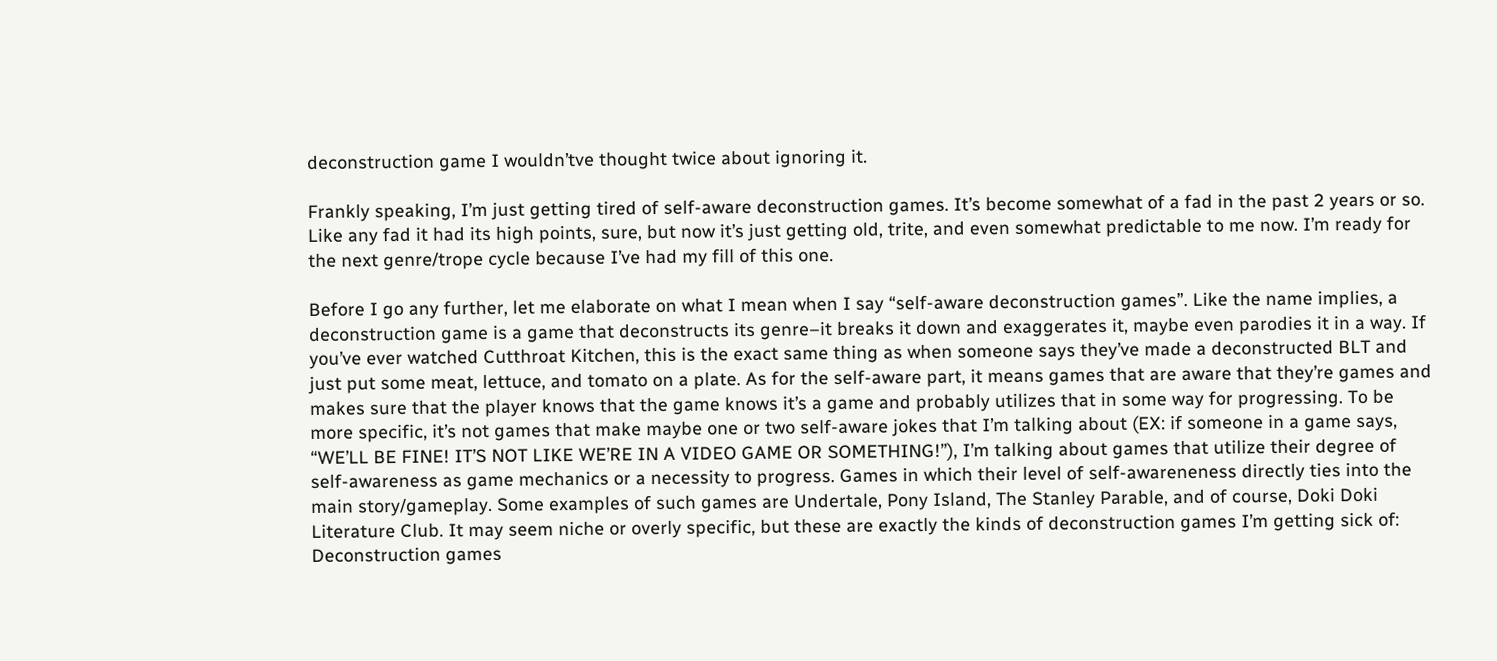deconstruction game I wouldn’tve thought twice about ignoring it.

Frankly speaking, I’m just getting tired of self-aware deconstruction games. It’s become somewhat of a fad in the past 2 years or so. Like any fad it had its high points, sure, but now it’s just getting old, trite, and even somewhat predictable to me now. I’m ready for the next genre/trope cycle because I’ve had my fill of this one.

Before I go any further, let me elaborate on what I mean when I say “self-aware deconstruction games”. Like the name implies, a deconstruction game is a game that deconstructs its genre–it breaks it down and exaggerates it, maybe even parodies it in a way. If you’ve ever watched Cutthroat Kitchen, this is the exact same thing as when someone says they’ve made a deconstructed BLT and just put some meat, lettuce, and tomato on a plate. As for the self-aware part, it means games that are aware that they’re games and makes sure that the player knows that the game knows it’s a game and probably utilizes that in some way for progressing. To be more specific, it’s not games that make maybe one or two self-aware jokes that I’m talking about (EX: if someone in a game says, “WE’LL BE FINE! IT’S NOT LIKE WE’RE IN A VIDEO GAME OR SOMETHING!”), I’m talking about games that utilize their degree of self-awareness as game mechanics or a necessity to progress. Games in which their level of self-awareneness directly ties into the main story/gameplay. Some examples of such games are Undertale, Pony Island, The Stanley Parable, and of course, Doki Doki Literature Club. It may seem niche or overly specific, but these are exactly the kinds of deconstruction games I’m getting sick of: Deconstruction games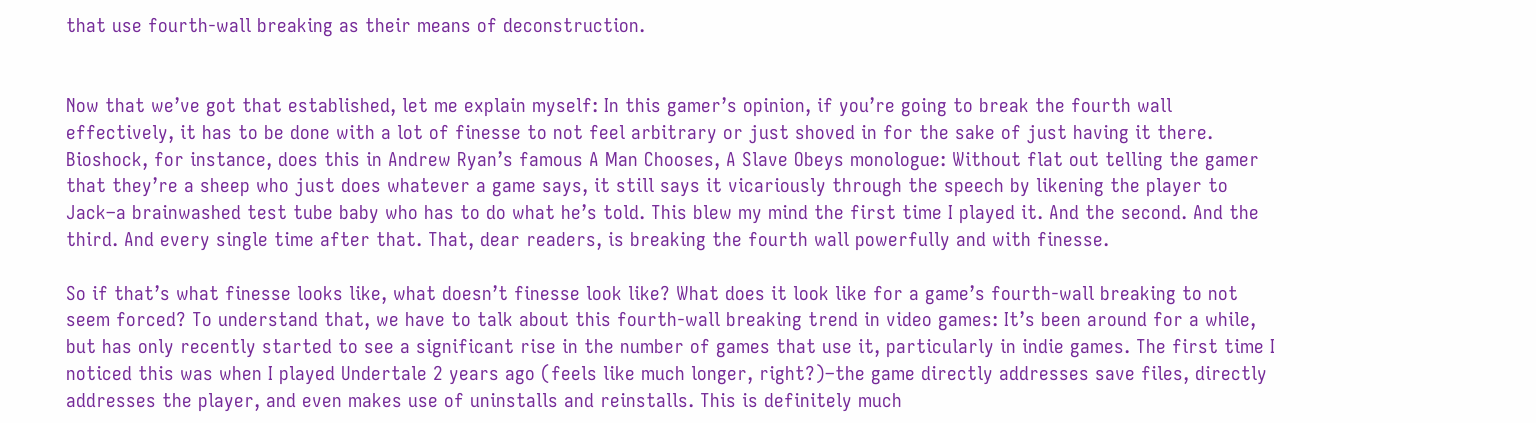that use fourth-wall breaking as their means of deconstruction.


Now that we’ve got that established, let me explain myself: In this gamer’s opinion, if you’re going to break the fourth wall effectively, it has to be done with a lot of finesse to not feel arbitrary or just shoved in for the sake of just having it there. Bioshock, for instance, does this in Andrew Ryan’s famous A Man Chooses, A Slave Obeys monologue: Without flat out telling the gamer that they’re a sheep who just does whatever a game says, it still says it vicariously through the speech by likening the player to Jack–a brainwashed test tube baby who has to do what he’s told. This blew my mind the first time I played it. And the second. And the third. And every single time after that. That, dear readers, is breaking the fourth wall powerfully and with finesse.

So if that’s what finesse looks like, what doesn’t finesse look like? What does it look like for a game’s fourth-wall breaking to not seem forced? To understand that, we have to talk about this fourth-wall breaking trend in video games: It’s been around for a while, but has only recently started to see a significant rise in the number of games that use it, particularly in indie games. The first time I noticed this was when I played Undertale 2 years ago (feels like much longer, right?)–the game directly addresses save files, directly addresses the player, and even makes use of uninstalls and reinstalls. This is definitely much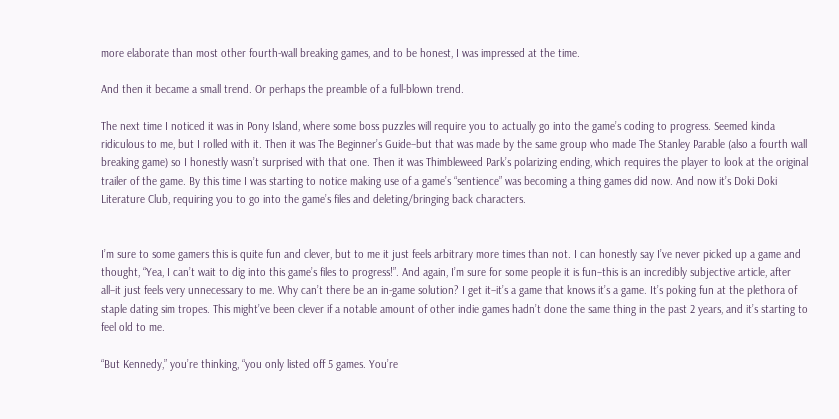more elaborate than most other fourth-wall breaking games, and to be honest, I was impressed at the time.

And then it became a small trend. Or perhaps the preamble of a full-blown trend.

The next time I noticed it was in Pony Island, where some boss puzzles will require you to actually go into the game’s coding to progress. Seemed kinda ridiculous to me, but I rolled with it. Then it was The Beginner’s Guide–but that was made by the same group who made The Stanley Parable (also a fourth wall breaking game) so I honestly wasn’t surprised with that one. Then it was Thimbleweed Park’s polarizing ending, which requires the player to look at the original trailer of the game. By this time I was starting to notice making use of a game’s “sentience” was becoming a thing games did now. And now it’s Doki Doki Literature Club, requiring you to go into the game’s files and deleting/bringing back characters.


I’m sure to some gamers this is quite fun and clever, but to me it just feels arbitrary more times than not. I can honestly say I’ve never picked up a game and thought, “Yea, I can’t wait to dig into this game’s files to progress!”. And again, I’m sure for some people it is fun–this is an incredibly subjective article, after all–it just feels very unnecessary to me. Why can’t there be an in-game solution? I get it–it’s a game that knows it’s a game. It’s poking fun at the plethora of staple dating sim tropes. This might’ve been clever if a notable amount of other indie games hadn’t done the same thing in the past 2 years, and it’s starting to feel old to me.

“But Kennedy,” you’re thinking, “you only listed off 5 games. You’re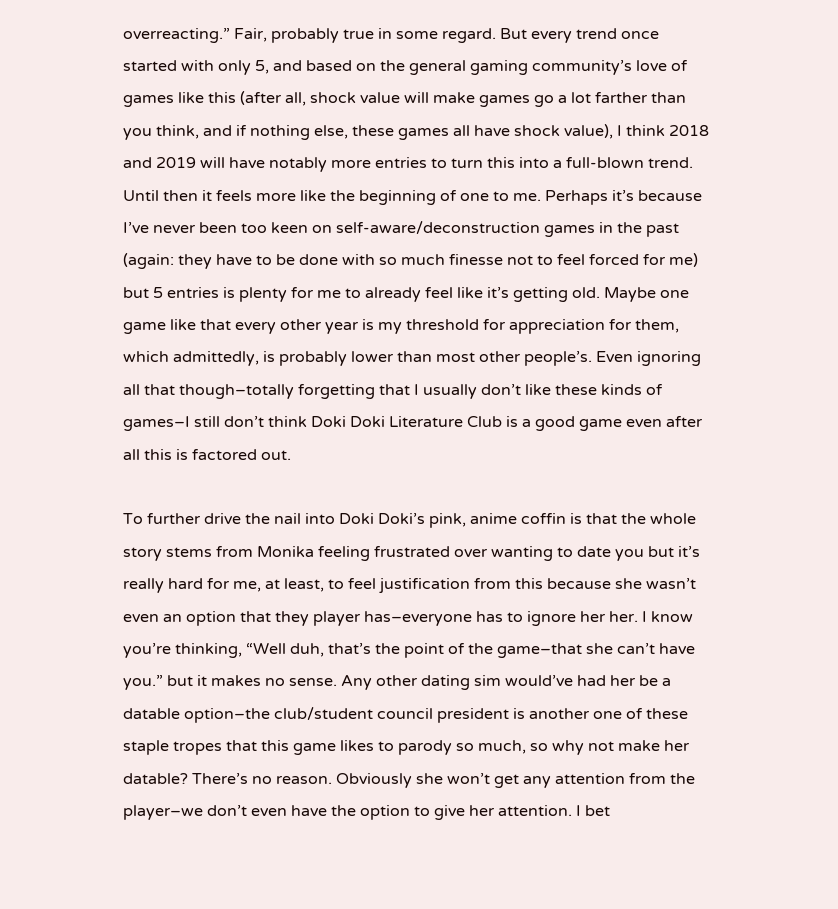overreacting.” Fair, probably true in some regard. But every trend once started with only 5, and based on the general gaming community’s love of games like this (after all, shock value will make games go a lot farther than you think, and if nothing else, these games all have shock value), I think 2018 and 2019 will have notably more entries to turn this into a full-blown trend. Until then it feels more like the beginning of one to me. Perhaps it’s because I’ve never been too keen on self-aware/deconstruction games in the past (again: they have to be done with so much finesse not to feel forced for me) but 5 entries is plenty for me to already feel like it’s getting old. Maybe one game like that every other year is my threshold for appreciation for them, which admittedly, is probably lower than most other people’s. Even ignoring all that though–totally forgetting that I usually don’t like these kinds of games–I still don’t think Doki Doki Literature Club is a good game even after all this is factored out.

To further drive the nail into Doki Doki’s pink, anime coffin is that the whole story stems from Monika feeling frustrated over wanting to date you but it’s really hard for me, at least, to feel justification from this because she wasn’t even an option that they player has–everyone has to ignore her her. I know you’re thinking, “Well duh, that’s the point of the game–that she can’t have you.” but it makes no sense. Any other dating sim would’ve had her be a datable option–the club/student council president is another one of these staple tropes that this game likes to parody so much, so why not make her datable? There’s no reason. Obviously she won’t get any attention from the player–we don’t even have the option to give her attention. I bet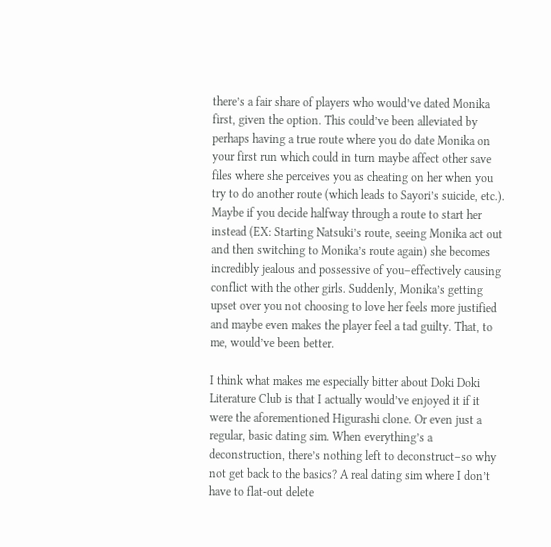there’s a fair share of players who would’ve dated Monika first, given the option. This could’ve been alleviated by perhaps having a true route where you do date Monika on your first run which could in turn maybe affect other save files where she perceives you as cheating on her when you try to do another route (which leads to Sayori’s suicide, etc.). Maybe if you decide halfway through a route to start her instead (EX: Starting Natsuki’s route, seeing Monika act out and then switching to Monika’s route again) she becomes incredibly jealous and possessive of you–effectively causing conflict with the other girls. Suddenly, Monika’s getting upset over you not choosing to love her feels more justified and maybe even makes the player feel a tad guilty. That, to me, would’ve been better.

I think what makes me especially bitter about Doki Doki Literature Club is that I actually would’ve enjoyed it if it were the aforementioned Higurashi clone. Or even just a regular, basic dating sim. When everything’s a deconstruction, there’s nothing left to deconstruct–so why not get back to the basics? A real dating sim where I don’t have to flat-out delete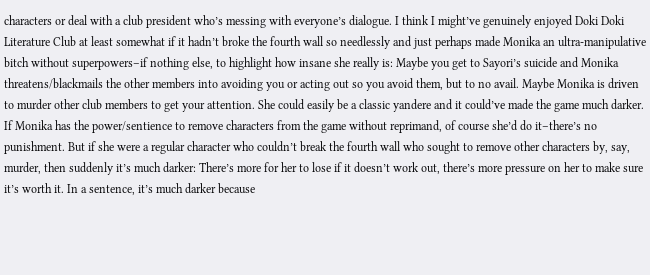characters or deal with a club president who’s messing with everyone’s dialogue. I think I might’ve genuinely enjoyed Doki Doki Literature Club at least somewhat if it hadn’t broke the fourth wall so needlessly and just perhaps made Monika an ultra-manipulative bitch without superpowers–if nothing else, to highlight how insane she really is: Maybe you get to Sayori’s suicide and Monika threatens/blackmails the other members into avoiding you or acting out so you avoid them, but to no avail. Maybe Monika is driven to murder other club members to get your attention. She could easily be a classic yandere and it could’ve made the game much darker. If Monika has the power/sentience to remove characters from the game without reprimand, of course she’d do it–there’s no punishment. But if she were a regular character who couldn’t break the fourth wall who sought to remove other characters by, say, murder, then suddenly it’s much darker: There’s more for her to lose if it doesn’t work out, there’s more pressure on her to make sure it’s worth it. In a sentence, it’s much darker because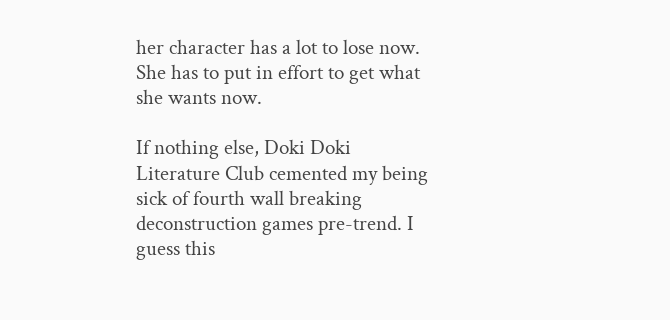her character has a lot to lose now. She has to put in effort to get what she wants now.

If nothing else, Doki Doki Literature Club cemented my being sick of fourth wall breaking deconstruction games pre-trend. I guess this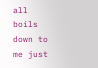all boils down to me just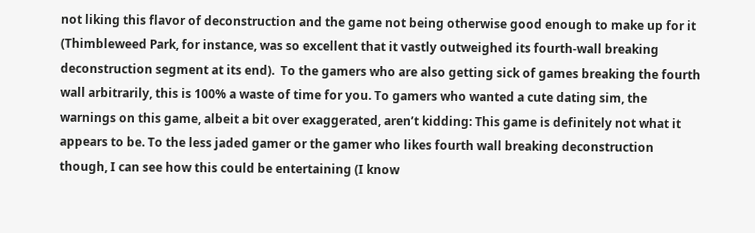not liking this flavor of deconstruction and the game not being otherwise good enough to make up for it (Thimbleweed Park, for instance, was so excellent that it vastly outweighed its fourth-wall breaking deconstruction segment at its end).  To the gamers who are also getting sick of games breaking the fourth wall arbitrarily, this is 100% a waste of time for you. To gamers who wanted a cute dating sim, the warnings on this game, albeit a bit over exaggerated, aren’t kidding: This game is definitely not what it appears to be. To the less jaded gamer or the gamer who likes fourth wall breaking deconstruction though, I can see how this could be entertaining (I know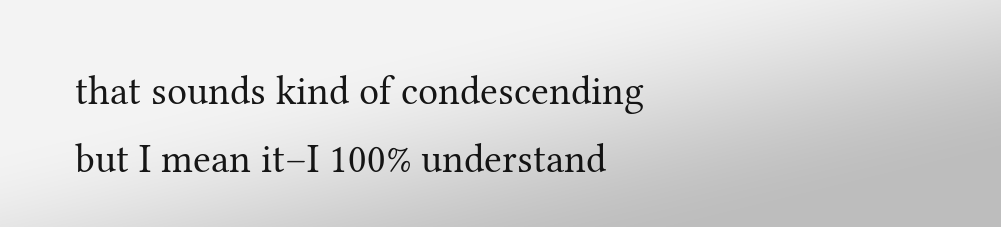that sounds kind of condescending but I mean it–I 100% understand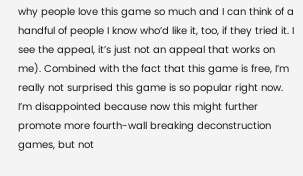why people love this game so much and I can think of a handful of people I know who’d like it, too, if they tried it. I see the appeal, it’s just not an appeal that works on me). Combined with the fact that this game is free, I’m really not surprised this game is so popular right now. I’m disappointed because now this might further promote more fourth-wall breaking deconstruction games, but not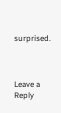surprised.



Leave a Reply